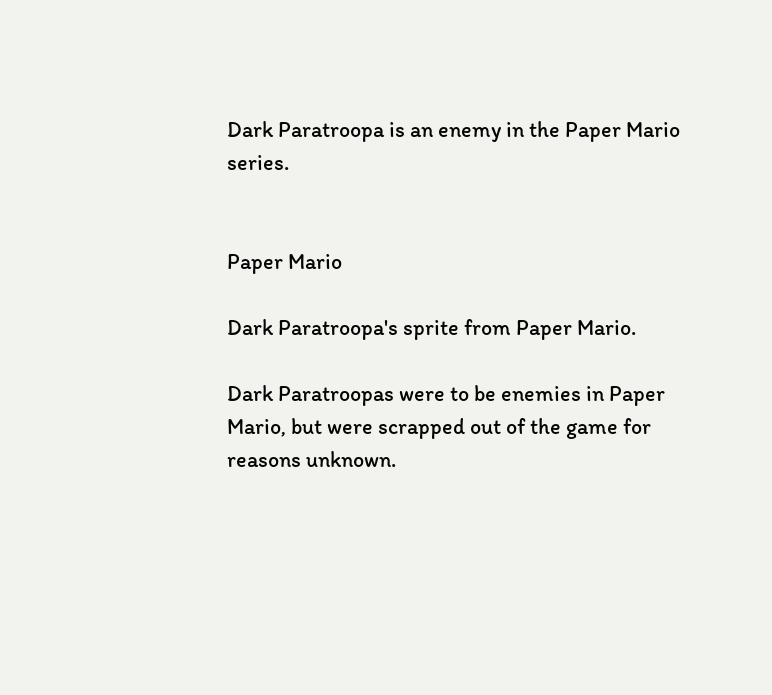Dark Paratroopa is an enemy in the Paper Mario series.


Paper Mario

Dark Paratroopa's sprite from Paper Mario.

Dark Paratroopas were to be enemies in Paper Mario, but were scrapped out of the game for reasons unknown.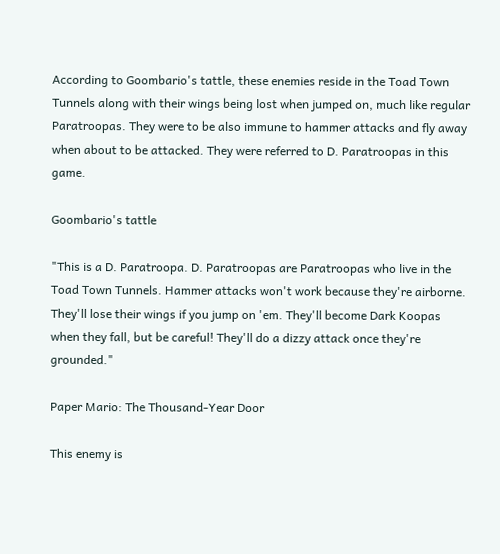According to Goombario's tattle, these enemies reside in the Toad Town Tunnels along with their wings being lost when jumped on, much like regular Paratroopas. They were to be also immune to hammer attacks and fly away when about to be attacked. They were referred to D. Paratroopas in this game.

Goombario's tattle

"This is a D. Paratroopa. D. Paratroopas are Paratroopas who live in the Toad Town Tunnels. Hammer attacks won't work because they're airborne. They'll lose their wings if you jump on 'em. They'll become Dark Koopas when they fall, but be careful! They'll do a dizzy attack once they're grounded."

Paper Mario: The Thousand-Year Door

This enemy is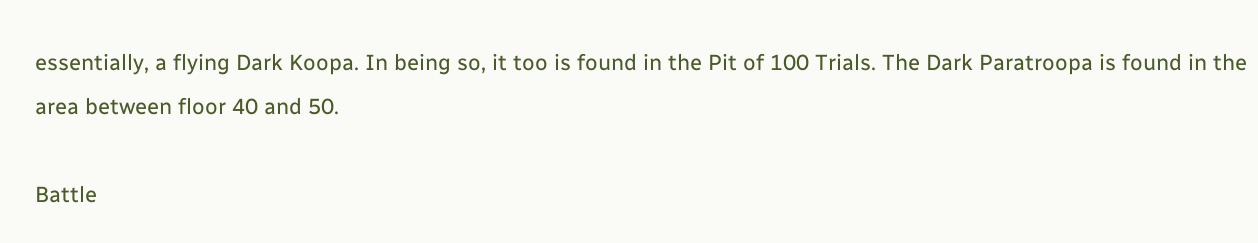essentially, a flying Dark Koopa. In being so, it too is found in the Pit of 100 Trials. The Dark Paratroopa is found in the area between floor 40 and 50.

Battle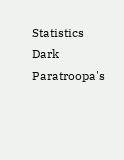Statistics
Dark Paratroopa's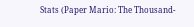Stats (Paper Mario: The Thousand-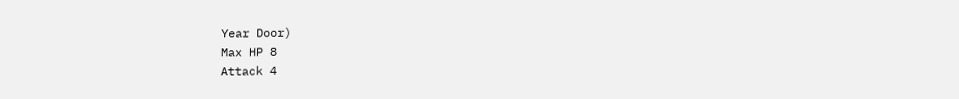Year Door)
Max HP 8
Attack 4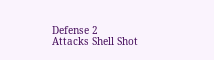Defense 2
Attacks Shell Shot